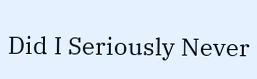Did I Seriously Never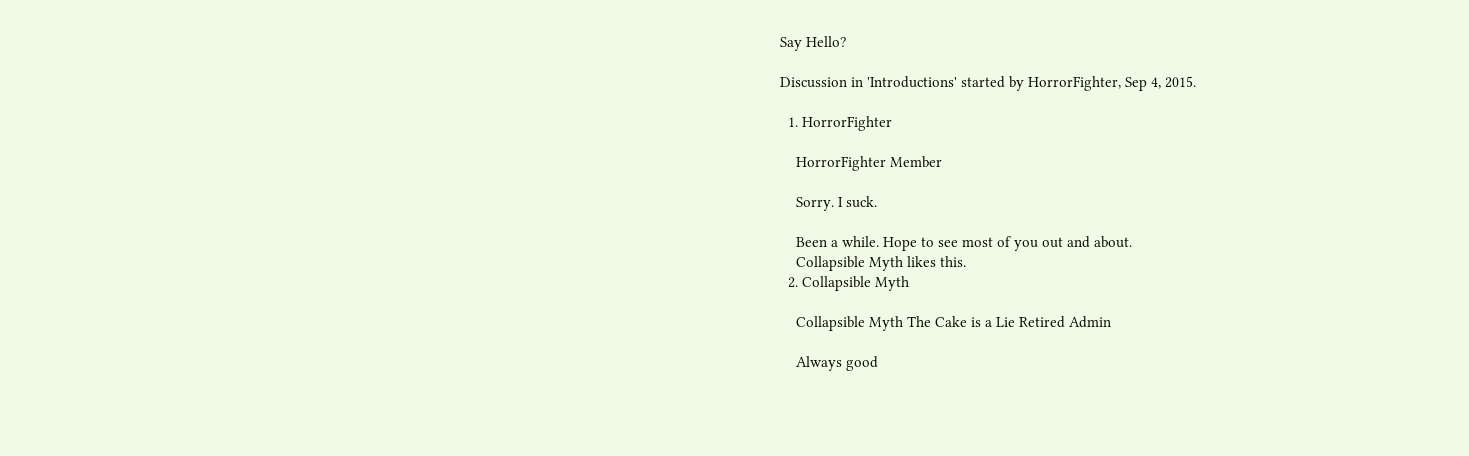Say Hello?

Discussion in 'Introductions' started by HorrorFighter, Sep 4, 2015.

  1. HorrorFighter

    HorrorFighter Member

    Sorry. I suck.

    Been a while. Hope to see most of you out and about.
    Collapsible Myth likes this.
  2. Collapsible Myth

    Collapsible Myth The Cake is a Lie Retired Admin

    Always good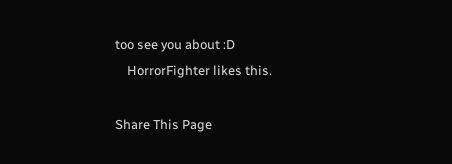too see you about :D
    HorrorFighter likes this.

Share This Page